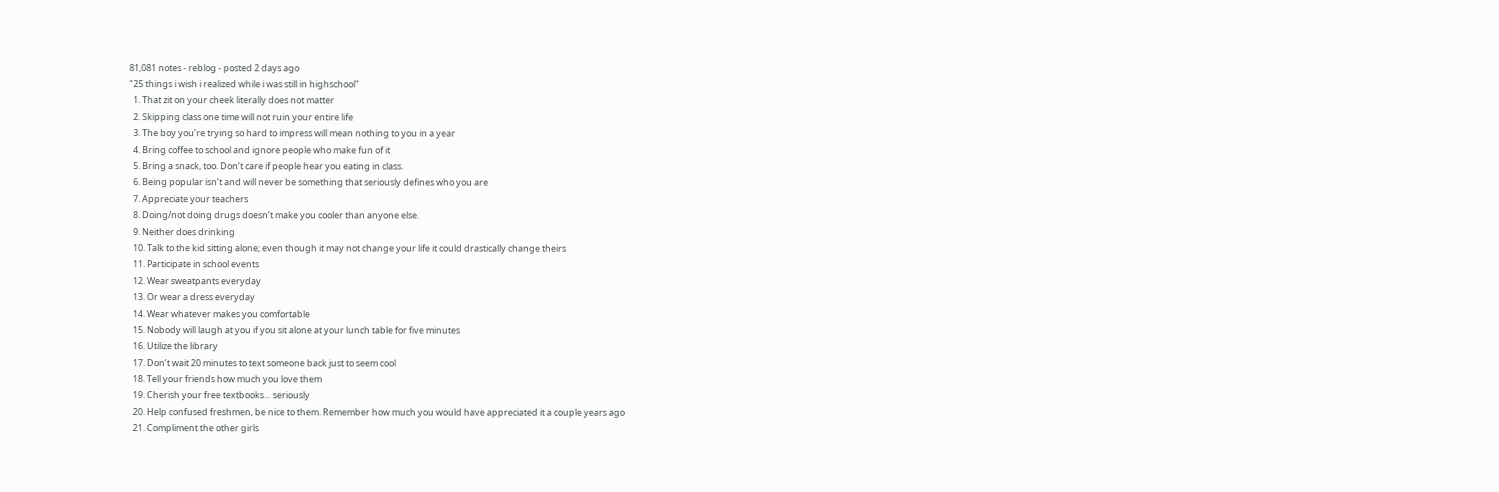81,081 notes - reblog - posted 2 days ago
"25 things i wish i realized while i was still in highschool"
  1. That zit on your cheek literally does not matter
  2. Skipping class one time will not ruin your entire life
  3. The boy you’re trying so hard to impress will mean nothing to you in a year
  4. Bring coffee to school and ignore people who make fun of it
  5. Bring a snack, too. Don’t care if people hear you eating in class.
  6. Being popular isn’t and will never be something that seriously defines who you are
  7. Appreciate your teachers
  8. Doing/not doing drugs doesn’t make you cooler than anyone else.
  9. Neither does drinking
  10. Talk to the kid sitting alone; even though it may not change your life it could drastically change theirs
  11. Participate in school events
  12. Wear sweatpants everyday
  13. Or wear a dress everyday
  14. Wear whatever makes you comfortable
  15. Nobody will laugh at you if you sit alone at your lunch table for five minutes
  16. Utilize the library
  17. Don’t wait 20 minutes to text someone back just to seem cool
  18. Tell your friends how much you love them
  19. Cherish your free textbooks… seriously
  20. Help confused freshmen, be nice to them. Remember how much you would have appreciated it a couple years ago
  21. Compliment the other girls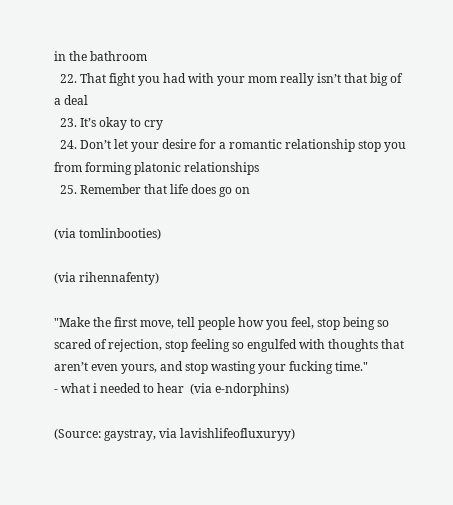in the bathroom
  22. That fight you had with your mom really isn’t that big of a deal
  23. It’s okay to cry
  24. Don’t let your desire for a romantic relationship stop you from forming platonic relationships
  25. Remember that life does go on

(via tomlinbooties)

(via rihennafenty)

"Make the first move, tell people how you feel, stop being so scared of rejection, stop feeling so engulfed with thoughts that aren’t even yours, and stop wasting your fucking time."
- what i needed to hear  (via e-ndorphins)

(Source: gaystray, via lavishlifeofluxuryy)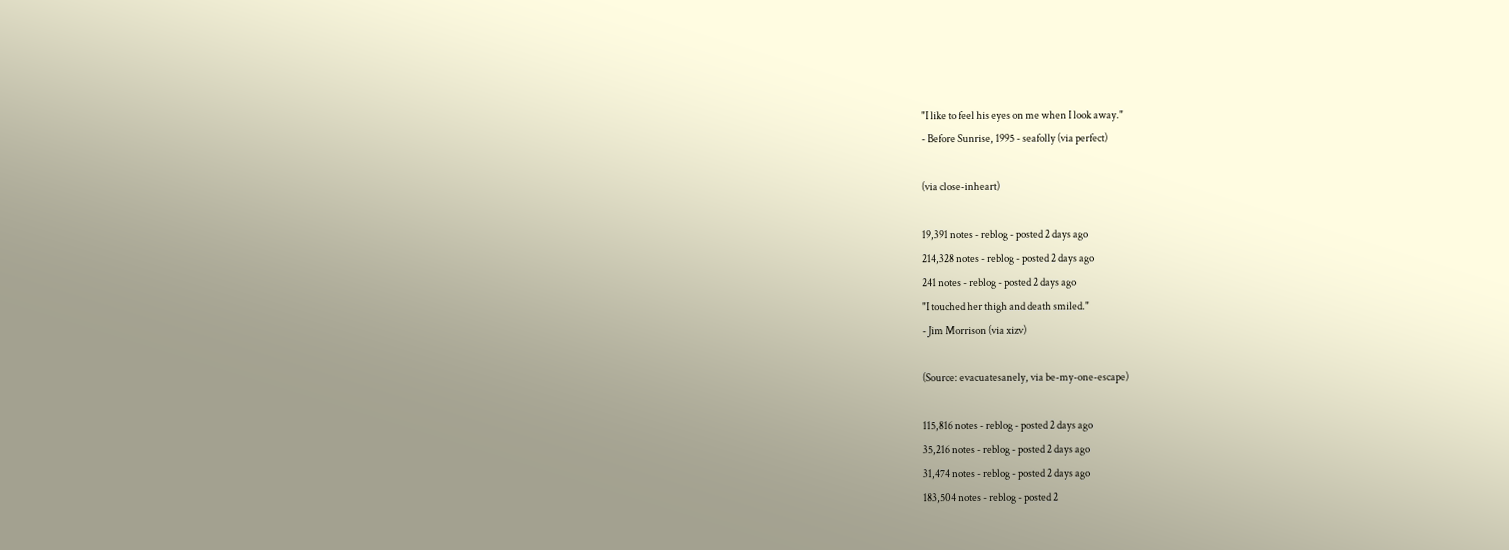"I like to feel his eyes on me when I look away."
- Before Sunrise, 1995 - seafolly (via perfect)

(via close-inheart)

19,391 notes - reblog - posted 2 days ago
214,328 notes - reblog - posted 2 days ago
241 notes - reblog - posted 2 days ago
"I touched her thigh and death smiled."
- Jim Morrison (via xizv)

(Source: evacuatesanely, via be-my-one-escape)

115,816 notes - reblog - posted 2 days ago
35,216 notes - reblog - posted 2 days ago
31,474 notes - reblog - posted 2 days ago
183,504 notes - reblog - posted 2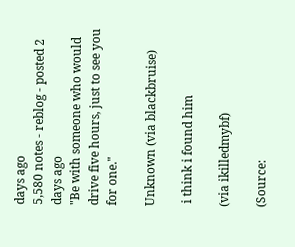days ago
5,580 notes - reblog - posted 2 days ago
"Be with someone who would drive five hours, just to see you for one."

Unknown (via blackbruise)

 i think i found him

(via ikilledmybf)

(Source: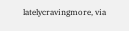latelycravingmore, via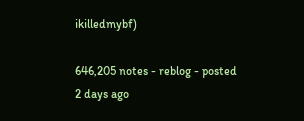ikilledmybf)

646,205 notes - reblog - posted 2 days ago